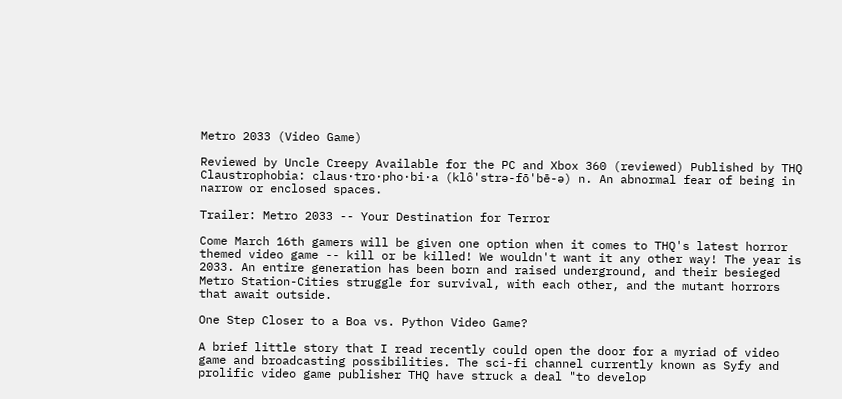Metro 2033 (Video Game)

Reviewed by Uncle Creepy Available for the PC and Xbox 360 (reviewed) Published by THQ Claustrophobia: claus·tro·pho·bi·a (klô'strə-fō'bē-ə) n. An abnormal fear of being in narrow or enclosed spaces.

Trailer: Metro 2033 -- Your Destination for Terror

Come March 16th gamers will be given one option when it comes to THQ's latest horror themed video game -- kill or be killed! We wouldn't want it any other way! The year is 2033. An entire generation has been born and raised underground, and their besieged Metro Station-Cities struggle for survival, with each other, and the mutant horrors that await outside.

One Step Closer to a Boa vs. Python Video Game?

A brief little story that I read recently could open the door for a myriad of video game and broadcasting possibilities. The sci-fi channel currently known as Syfy and prolific video game publisher THQ have struck a deal "to develop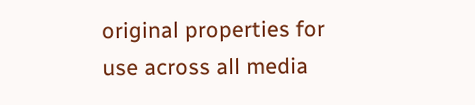original properties for use across all media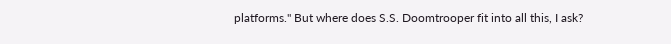platforms." But where does S.S. Doomtrooper fit into all this, I ask?